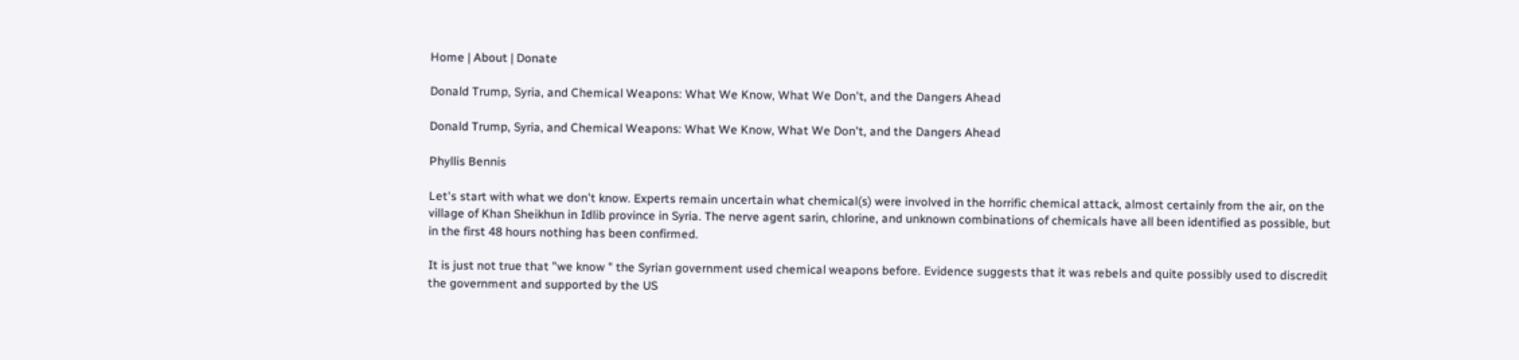Home | About | Donate

Donald Trump, Syria, and Chemical Weapons: What We Know, What We Don't, and the Dangers Ahead

Donald Trump, Syria, and Chemical Weapons: What We Know, What We Don't, and the Dangers Ahead

Phyllis Bennis

Let's start with what we don't know. Experts remain uncertain what chemical(s) were involved in the horrific chemical attack, almost certainly from the air, on the village of Khan Sheikhun in Idlib province in Syria. The nerve agent sarin, chlorine, and unknown combinations of chemicals have all been identified as possible, but in the first 48 hours nothing has been confirmed.

It is just not true that "we know " the Syrian government used chemical weapons before. Evidence suggests that it was rebels and quite possibly used to discredit the government and supported by the US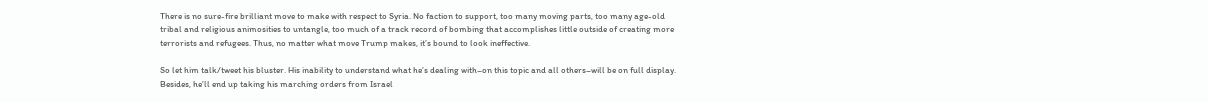There is no sure-fire brilliant move to make with respect to Syria. No faction to support, too many moving parts, too many age-old tribal and religious animosities to untangle, too much of a track record of bombing that accomplishes little outside of creating more terrorists and refugees. Thus, no matter what move Trump makes, it’s bound to look ineffective.

So let him talk/tweet his bluster. His inability to understand what he’s dealing with–on this topic and all others–will be on full display. Besides, he’ll end up taking his marching orders from Israel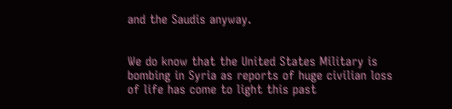and the Saudis anyway.


We do know that the United States Military is bombing in Syria as reports of huge civilian loss of life has come to light this past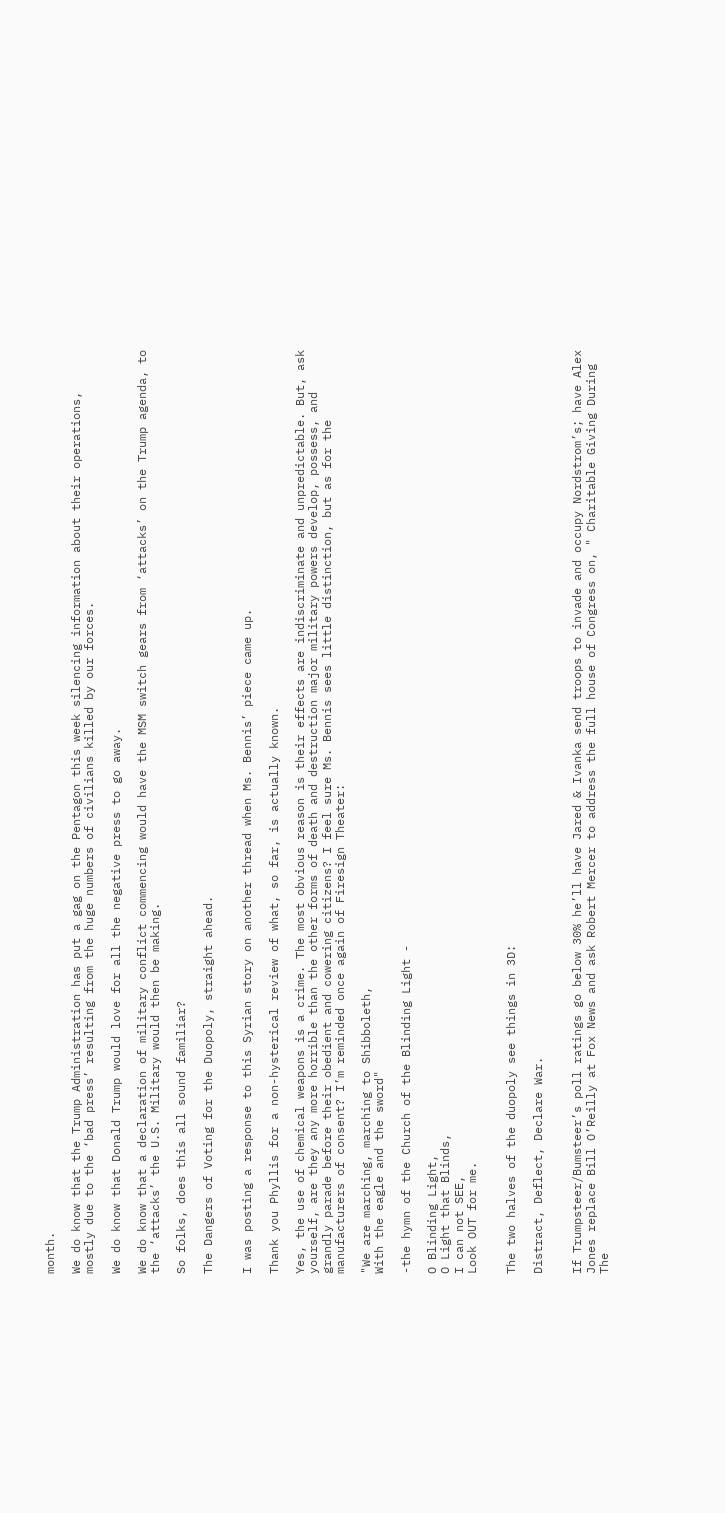month.

We do know that the Trump Administration has put a gag on the Pentagon this week silencing information about their operations, mostly due to the ‘bad press’ resulting from the huge numbers of civilians killed by our forces.

We do know that Donald Trump would love for all the negative press to go away.

We do know that a declaration of military conflict commencing would have the MSM switch gears from ‘attacks’ on the Trump agenda, to the ‘attacks’ the U.S. Military would then be making.

So folks, does this all sound familiar?

The Dangers of Voting for the Duopoly, straight ahead.


I was posting a response to this Syrian story on another thread when Ms. Bennis’ piece came up.

Thank you Phyllis for a non-hysterical review of what, so far, is actually known.

Yes, the use of chemical weapons is a crime. The most obvious reason is their effects are indiscriminate and unpredictable. But, ask yourself, are they any more horrible than the other forms of death and destruction major military powers develop, possess, and grandly parade before their obedient and cowering citizens? I feel sure Ms. Bennis sees little distinction, but as for the manufacturers of consent? I’m reminded once again of Firesign Theater:

"We are marching, marching to Shibboleth,
With the eagle and the sword"

-the hymn of the Church of the Blinding Light -

O Blinding Light,
O Light that Blinds,
I can not SEE,
Look OUT for me.


The two halves of the duopoly see things in 3D:

Distract, Deflect, Declare War.


If Trumpsteer/Bumsteer’s poll ratings go below 30% he’ll have Jared & Ivanka send troops to invade and occupy Nordstrom’s; have Alex Jones replace Bill O’Reilly at Fox News and ask Robert Mercer to address the full house of Congress on, " Charitable Giving During The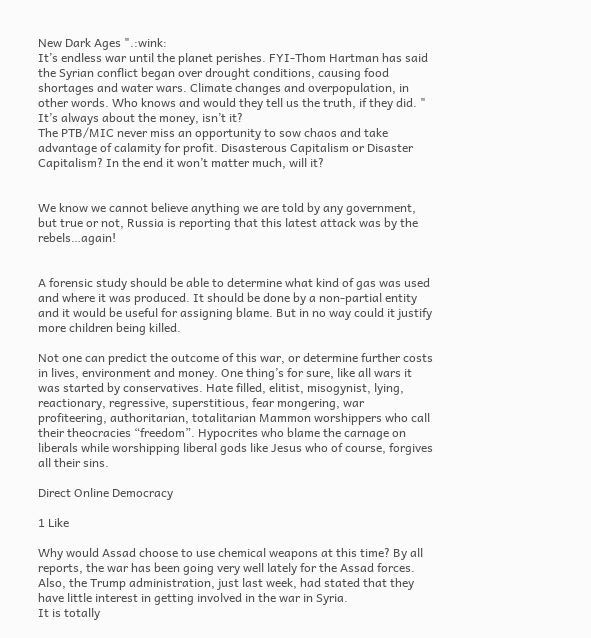New Dark Ages ".:wink:
It’s endless war until the planet perishes. FYI-Thom Hartman has said the Syrian conflict began over drought conditions, causing food shortages and water wars. Climate changes and overpopulation, in other words. Who knows and would they tell us the truth, if they did. " It’s always about the money, isn’t it?
The PTB/MIC never miss an opportunity to sow chaos and take advantage of calamity for profit. Disasterous Capitalism or Disaster Capitalism? In the end it won’t matter much, will it?


We know we cannot believe anything we are told by any government, but true or not, Russia is reporting that this latest attack was by the rebels…again!


A forensic study should be able to determine what kind of gas was used and where it was produced. It should be done by a non-partial entity and it would be useful for assigning blame. But in no way could it justify more children being killed.

Not one can predict the outcome of this war, or determine further costs in lives, environment and money. One thing’s for sure, like all wars it was started by conservatives. Hate filled, elitist, misogynist, lying, reactionary, regressive, superstitious, fear mongering, war profiteering, authoritarian, totalitarian Mammon worshippers who call their theocracies “freedom”. Hypocrites who blame the carnage on liberals while worshipping liberal gods like Jesus who of course, forgives all their sins.

Direct Online Democracy

1 Like

Why would Assad choose to use chemical weapons at this time? By all reports, the war has been going very well lately for the Assad forces. Also, the Trump administration, just last week, had stated that they have little interest in getting involved in the war in Syria.
It is totally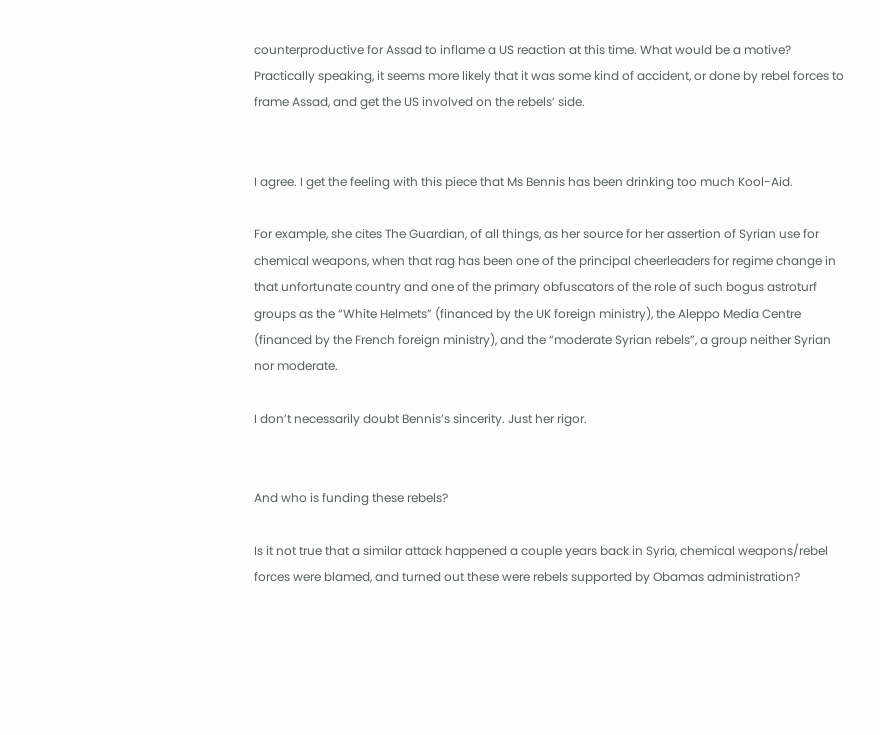counterproductive for Assad to inflame a US reaction at this time. What would be a motive?
Practically speaking, it seems more likely that it was some kind of accident, or done by rebel forces to frame Assad, and get the US involved on the rebels’ side.


I agree. I get the feeling with this piece that Ms Bennis has been drinking too much Kool-Aid.

For example, she cites The Guardian, of all things, as her source for her assertion of Syrian use for chemical weapons, when that rag has been one of the principal cheerleaders for regime change in that unfortunate country and one of the primary obfuscators of the role of such bogus astroturf groups as the “White Helmets” (financed by the UK foreign ministry), the Aleppo Media Centre (financed by the French foreign ministry), and the “moderate Syrian rebels”, a group neither Syrian nor moderate.

I don’t necessarily doubt Bennis’s sincerity. Just her rigor.


And who is funding these rebels?

Is it not true that a similar attack happened a couple years back in Syria, chemical weapons/rebel forces were blamed, and turned out these were rebels supported by Obamas administration?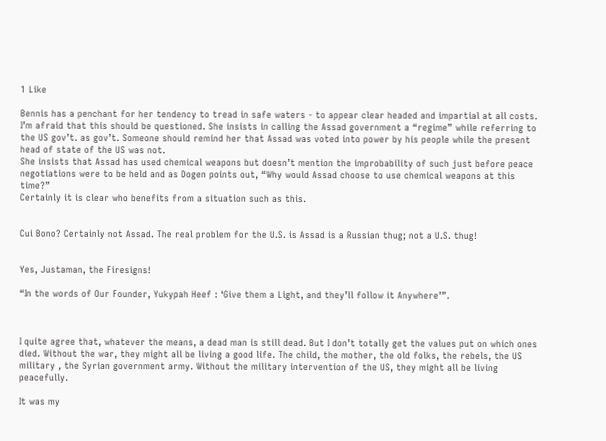1 Like

Bennis has a penchant for her tendency to tread in safe waters - to appear clear headed and impartial at all costs.
I’m afraid that this should be questioned. She insists in calling the Assad government a “regime” while referring to the US gov’t. as gov’t. Someone should remind her that Assad was voted into power by his people while the present head of state of the US was not.
She insists that Assad has used chemical weapons but doesn’t mention the improbability of such just before peace negotiations were to be held and as Dogen points out, “Why would Assad choose to use chemical weapons at this time?”
Certainly it is clear who benefits from a situation such as this.


Cui Bono? Certainly not Assad. The real problem for the U.S. is Assad is a Russian thug; not a U.S. thug!


Yes, Justaman, the Firesigns!

“In the words of Our Founder, Yukypah Heef : ‘Give them a Light, and they’ll follow it Anywhere’”.



I quite agree that, whatever the means, a dead man is still dead. But I don’t totally get the values put on which ones died. Without the war, they might all be living a good life. The child, the mother, the old folks, the rebels, the US military , the Syrian government army. Without the military intervention of the US, they might all be living peacefully.

It was my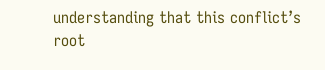understanding that this conflict’s root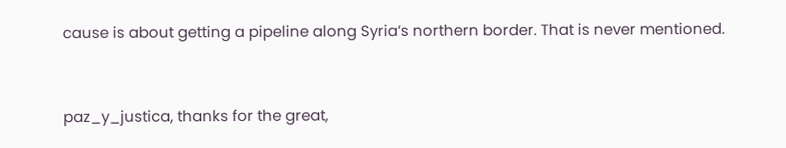cause is about getting a pipeline along Syria’s northern border. That is never mentioned.


paz_y_justica, thanks for the great,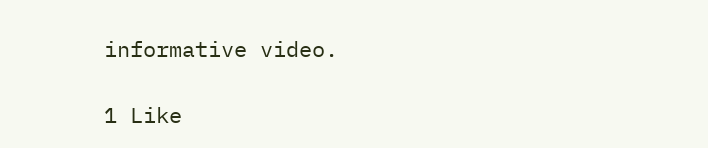informative video.

1 Like